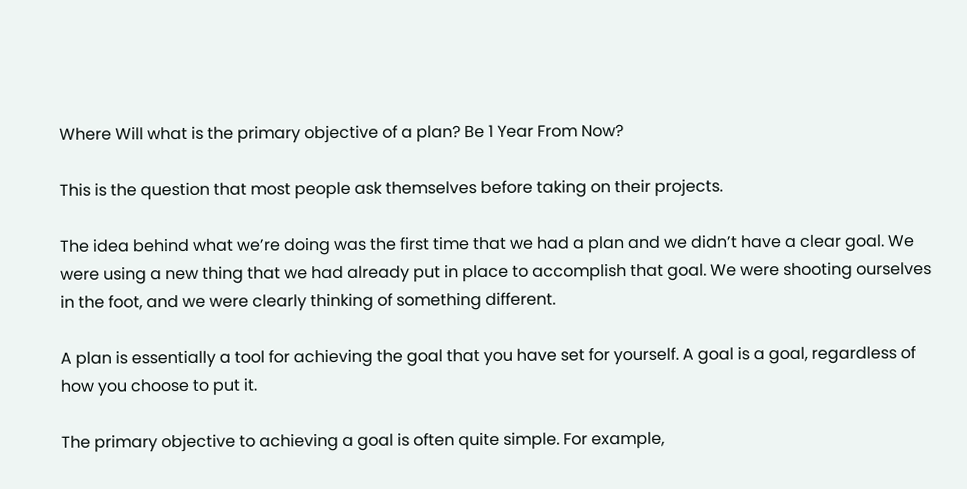Where Will what is the primary objective of a plan? Be 1 Year From Now?

This is the question that most people ask themselves before taking on their projects.

The idea behind what we’re doing was the first time that we had a plan and we didn’t have a clear goal. We were using a new thing that we had already put in place to accomplish that goal. We were shooting ourselves in the foot, and we were clearly thinking of something different.

A plan is essentially a tool for achieving the goal that you have set for yourself. A goal is a goal, regardless of how you choose to put it.

The primary objective to achieving a goal is often quite simple. For example,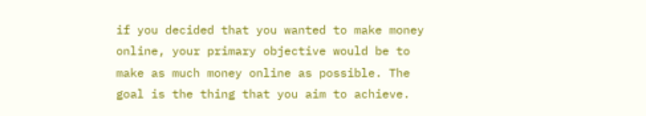if you decided that you wanted to make money online, your primary objective would be to make as much money online as possible. The goal is the thing that you aim to achieve.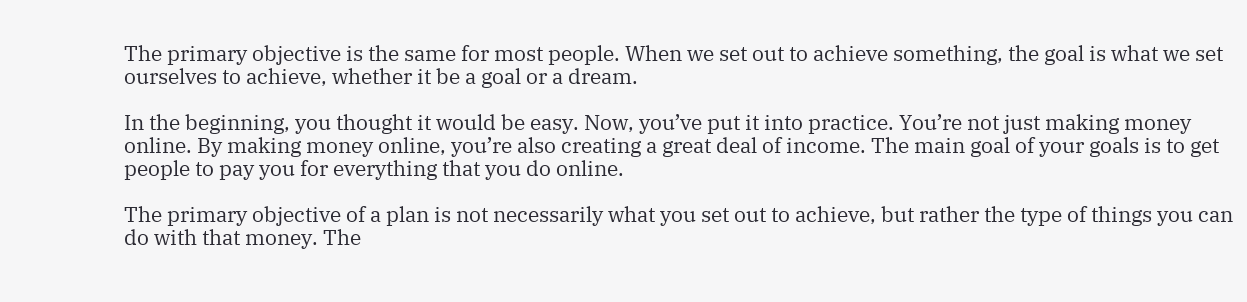The primary objective is the same for most people. When we set out to achieve something, the goal is what we set ourselves to achieve, whether it be a goal or a dream.

In the beginning, you thought it would be easy. Now, you’ve put it into practice. You’re not just making money online. By making money online, you’re also creating a great deal of income. The main goal of your goals is to get people to pay you for everything that you do online.

The primary objective of a plan is not necessarily what you set out to achieve, but rather the type of things you can do with that money. The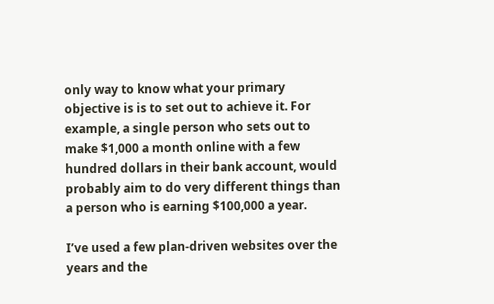only way to know what your primary objective is is to set out to achieve it. For example, a single person who sets out to make $1,000 a month online with a few hundred dollars in their bank account, would probably aim to do very different things than a person who is earning $100,000 a year.

I’ve used a few plan-driven websites over the years and the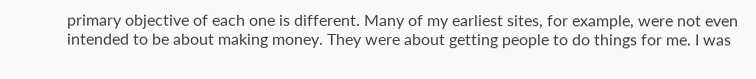primary objective of each one is different. Many of my earliest sites, for example, were not even intended to be about making money. They were about getting people to do things for me. I was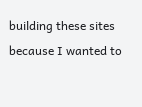building these sites because I wanted to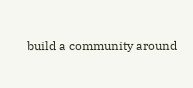build a community around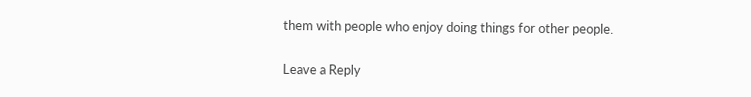them with people who enjoy doing things for other people.

Leave a Reply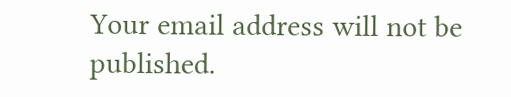Your email address will not be published.